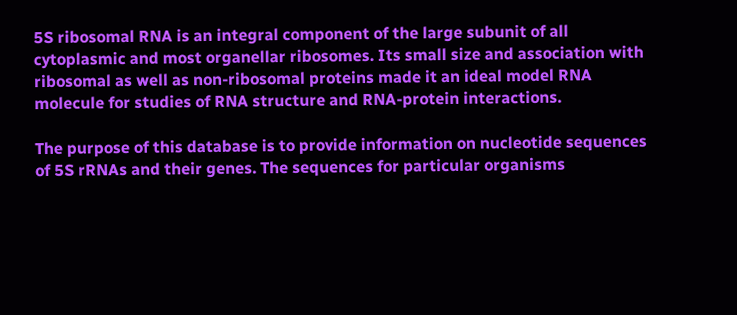5S ribosomal RNA is an integral component of the large subunit of all cytoplasmic and most organellar ribosomes. Its small size and association with ribosomal as well as non-ribosomal proteins made it an ideal model RNA molecule for studies of RNA structure and RNA-protein interactions.

The purpose of this database is to provide information on nucleotide sequences of 5S rRNAs and their genes. The sequences for particular organisms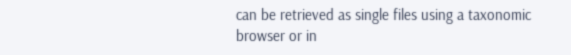can be retrieved as single files using a taxonomic browser or in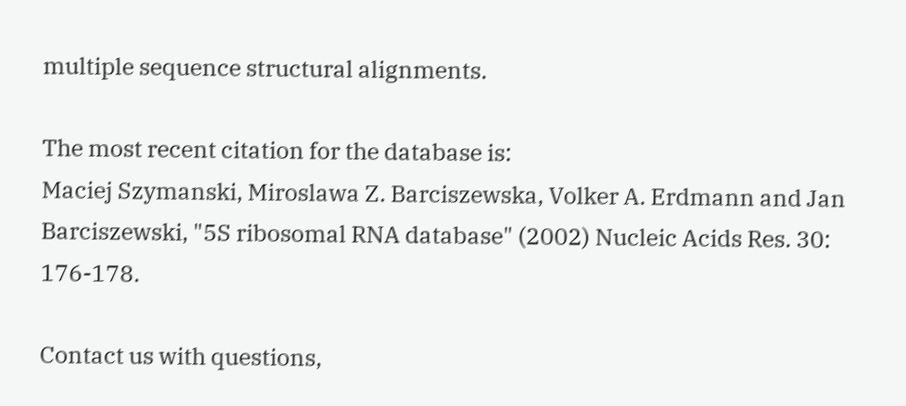multiple sequence structural alignments.

The most recent citation for the database is:
Maciej Szymanski, Miroslawa Z. Barciszewska, Volker A. Erdmann and Jan Barciszewski, "5S ribosomal RNA database" (2002) Nucleic Acids Res. 30: 176-178.

Contact us with questions,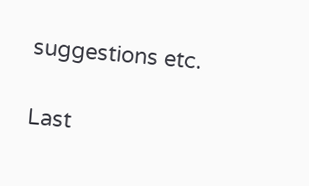suggestions etc.

Last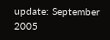update: September 2005